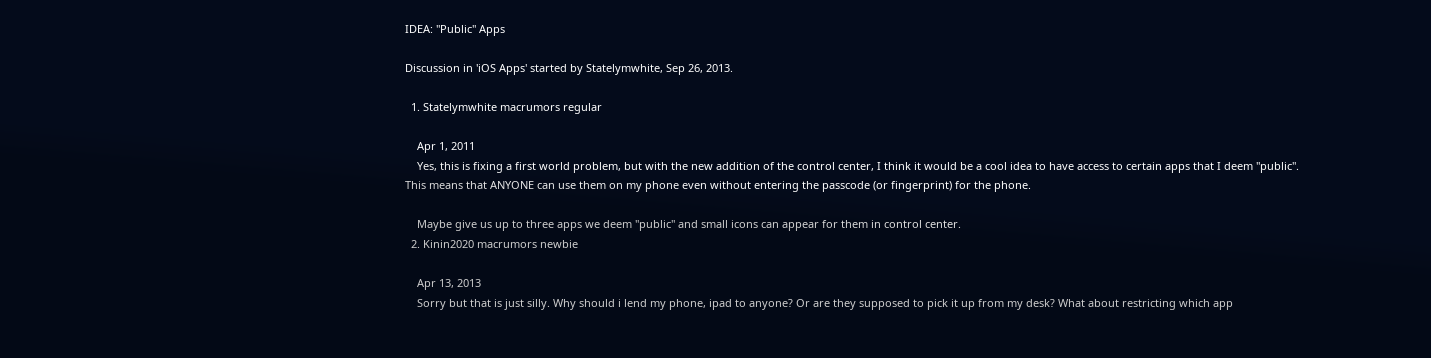IDEA: "Public" Apps

Discussion in 'iOS Apps' started by Statelymwhite, Sep 26, 2013.

  1. Statelymwhite macrumors regular

    Apr 1, 2011
    Yes, this is fixing a first world problem, but with the new addition of the control center, I think it would be a cool idea to have access to certain apps that I deem "public". This means that ANYONE can use them on my phone even without entering the passcode (or fingerprint) for the phone.

    Maybe give us up to three apps we deem "public" and small icons can appear for them in control center.
  2. Kinin2020 macrumors newbie

    Apr 13, 2013
    Sorry but that is just silly. Why should i lend my phone, ipad to anyone? Or are they supposed to pick it up from my desk? What about restricting which app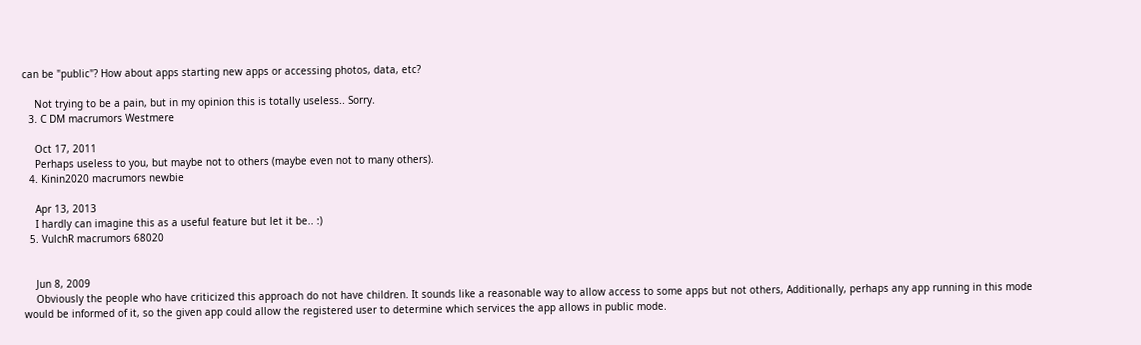can be "public"? How about apps starting new apps or accessing photos, data, etc?

    Not trying to be a pain, but in my opinion this is totally useless.. Sorry.
  3. C DM macrumors Westmere

    Oct 17, 2011
    Perhaps useless to you, but maybe not to others (maybe even not to many others).
  4. Kinin2020 macrumors newbie

    Apr 13, 2013
    I hardly can imagine this as a useful feature but let it be.. :)
  5. VulchR macrumors 68020


    Jun 8, 2009
    Obviously the people who have criticized this approach do not have children. It sounds like a reasonable way to allow access to some apps but not others, Additionally, perhaps any app running in this mode would be informed of it, so the given app could allow the registered user to determine which services the app allows in public mode.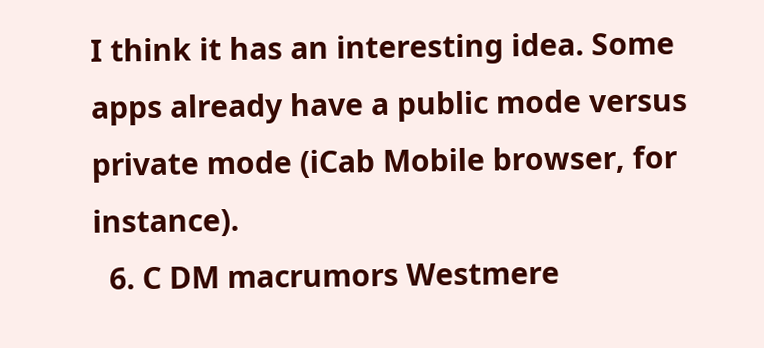I think it has an interesting idea. Some apps already have a public mode versus private mode (iCab Mobile browser, for instance).
  6. C DM macrumors Westmere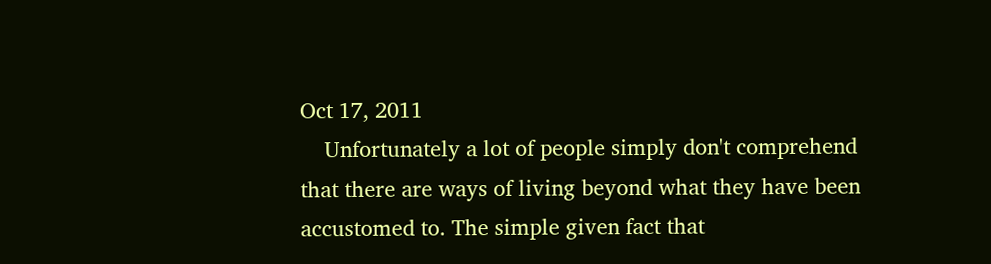Oct 17, 2011
    Unfortunately a lot of people simply don't comprehend that there are ways of living beyond what they have been accustomed to. The simple given fact that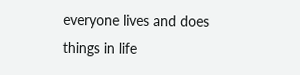everyone lives and does things in life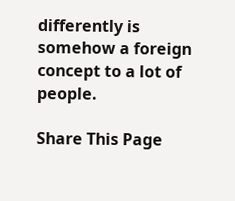differently is somehow a foreign concept to a lot of people.

Share This Page